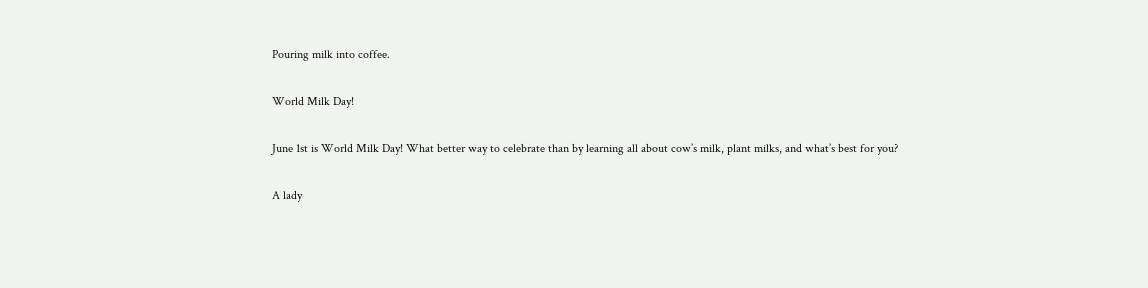Pouring milk into coffee.

World Milk Day!

June 1st is World Milk Day! What better way to celebrate than by learning all about cow’s milk, plant milks, and what’s best for you?

A lady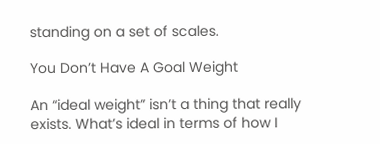standing on a set of scales.

You Don’t Have A Goal Weight

An “ideal weight” isn’t a thing that really exists. What’s ideal in terms of how I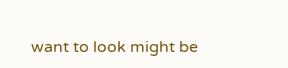want to look might be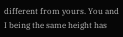different from yours. You and I being the same height has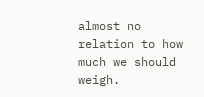almost no relation to how much we should weigh.